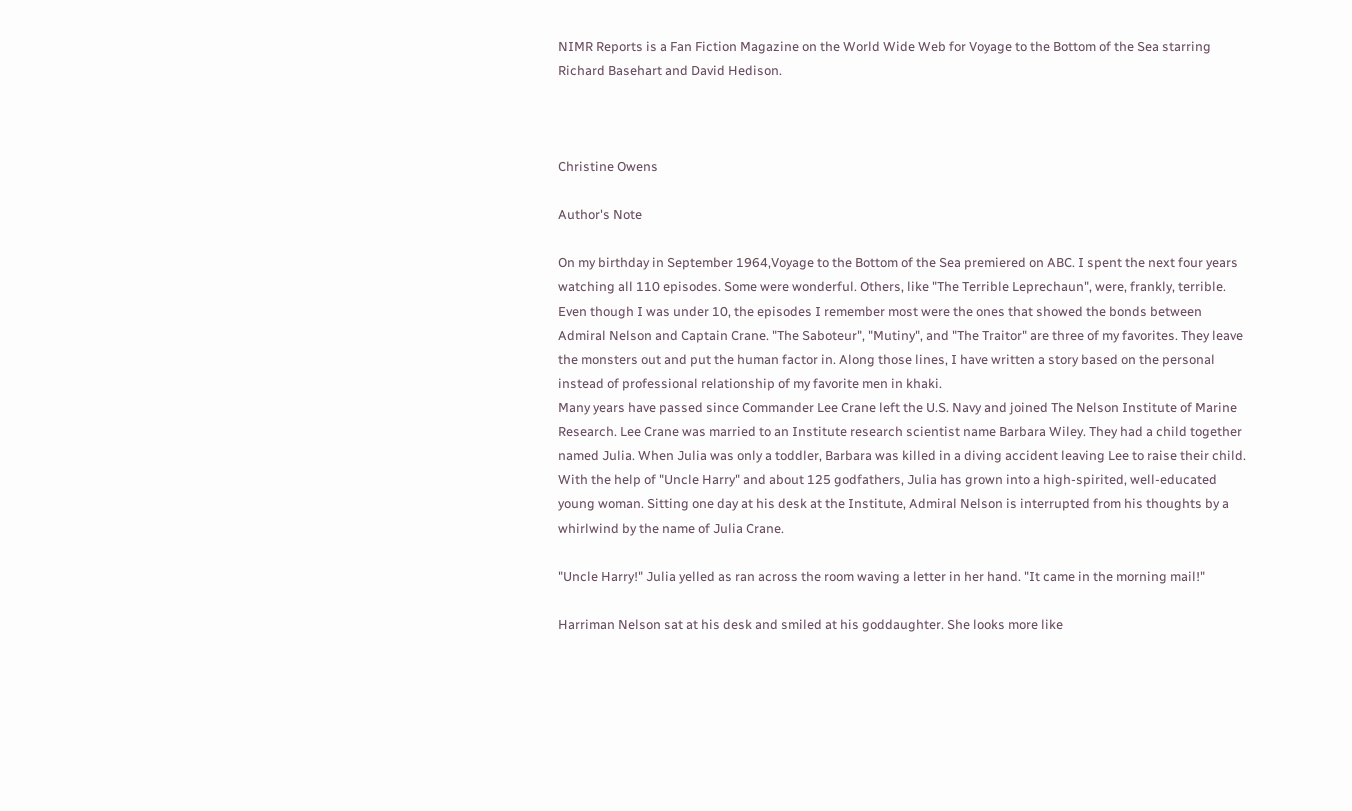NIMR Reports is a Fan Fiction Magazine on the World Wide Web for Voyage to the Bottom of the Sea starring Richard Basehart and David Hedison.



Christine Owens

Author's Note

On my birthday in September 1964,Voyage to the Bottom of the Sea premiered on ABC. I spent the next four years watching all 110 episodes. Some were wonderful. Others, like "The Terrible Leprechaun", were, frankly, terrible. Even though I was under 10, the episodes I remember most were the ones that showed the bonds between Admiral Nelson and Captain Crane. "The Saboteur", "Mutiny", and "The Traitor" are three of my favorites. They leave the monsters out and put the human factor in. Along those lines, I have written a story based on the personal instead of professional relationship of my favorite men in khaki.
Many years have passed since Commander Lee Crane left the U.S. Navy and joined The Nelson Institute of Marine Research. Lee Crane was married to an Institute research scientist name Barbara Wiley. They had a child together named Julia. When Julia was only a toddler, Barbara was killed in a diving accident leaving Lee to raise their child. With the help of "Uncle Harry" and about 125 godfathers, Julia has grown into a high-spirited, well-educated young woman. Sitting one day at his desk at the Institute, Admiral Nelson is interrupted from his thoughts by a whirlwind by the name of Julia Crane.

"Uncle Harry!" Julia yelled as ran across the room waving a letter in her hand. "It came in the morning mail!"

Harriman Nelson sat at his desk and smiled at his goddaughter. She looks more like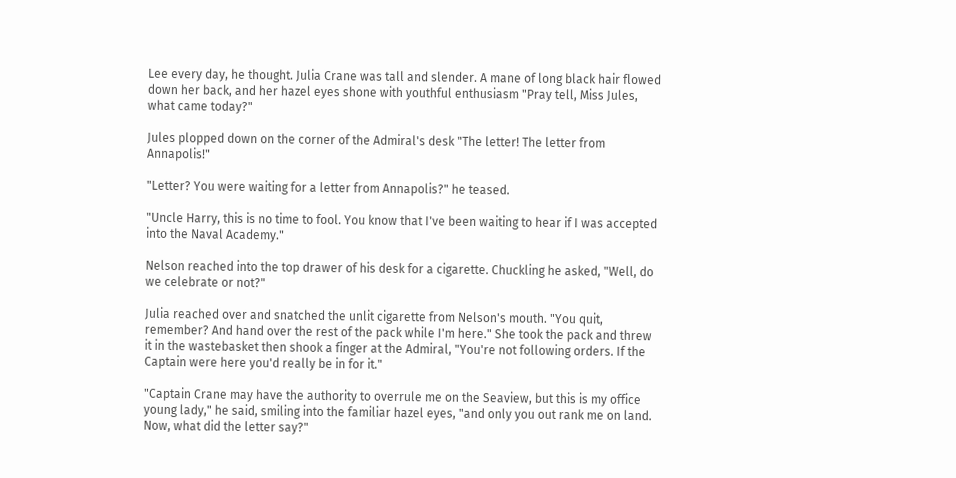Lee every day, he thought. Julia Crane was tall and slender. A mane of long black hair flowed down her back, and her hazel eyes shone with youthful enthusiasm "Pray tell, Miss Jules, what came today?"

Jules plopped down on the corner of the Admiral's desk "The letter! The letter from Annapolis!"

"Letter? You were waiting for a letter from Annapolis?" he teased.

"Uncle Harry, this is no time to fool. You know that I've been waiting to hear if I was accepted into the Naval Academy."

Nelson reached into the top drawer of his desk for a cigarette. Chuckling he asked, "Well, do we celebrate or not?"

Julia reached over and snatched the unlit cigarette from Nelson's mouth. "You quit, remember? And hand over the rest of the pack while I'm here." She took the pack and threw it in the wastebasket then shook a finger at the Admiral, "You're not following orders. If the Captain were here you'd really be in for it."

"Captain Crane may have the authority to overrule me on the Seaview, but this is my office young lady," he said, smiling into the familiar hazel eyes, "and only you out rank me on land. Now, what did the letter say?"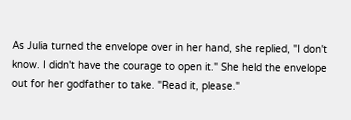As Julia turned the envelope over in her hand, she replied, "I don't know. I didn't have the courage to open it." She held the envelope out for her godfather to take. "Read it, please."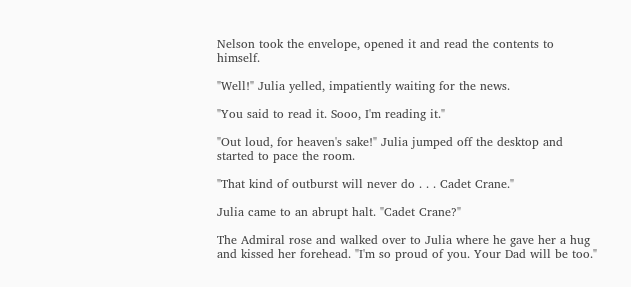Nelson took the envelope, opened it and read the contents to himself.

"Well!" Julia yelled, impatiently waiting for the news.

"You said to read it. Sooo, I'm reading it."

"Out loud, for heaven's sake!" Julia jumped off the desktop and started to pace the room.

"That kind of outburst will never do . . . Cadet Crane."

Julia came to an abrupt halt. "Cadet Crane?"

The Admiral rose and walked over to Julia where he gave her a hug and kissed her forehead. "I'm so proud of you. Your Dad will be too."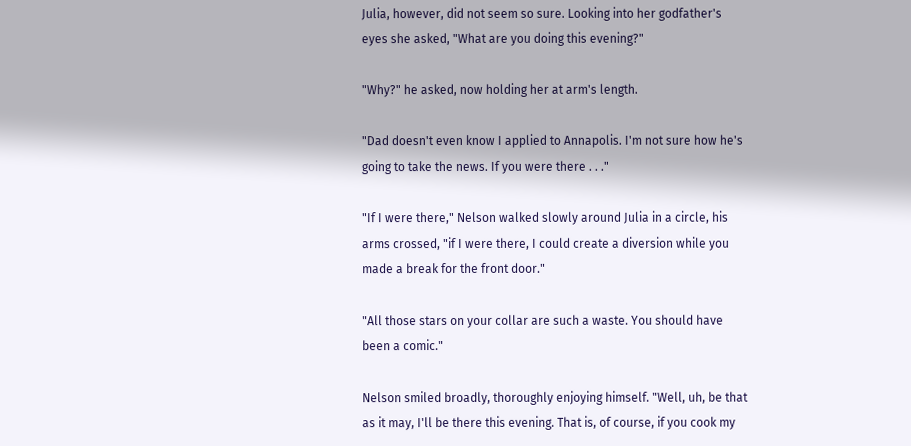Julia, however, did not seem so sure. Looking into her godfather's eyes she asked, "What are you doing this evening?"

"Why?" he asked, now holding her at arm's length.

"Dad doesn't even know I applied to Annapolis. I'm not sure how he's going to take the news. If you were there . . ."

"If I were there," Nelson walked slowly around Julia in a circle, his arms crossed, "if I were there, I could create a diversion while you made a break for the front door."

"All those stars on your collar are such a waste. You should have been a comic."

Nelson smiled broadly, thoroughly enjoying himself. "Well, uh, be that as it may, I'll be there this evening. That is, of course, if you cook my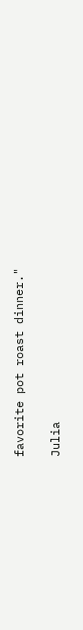favorite pot roast dinner."

Julia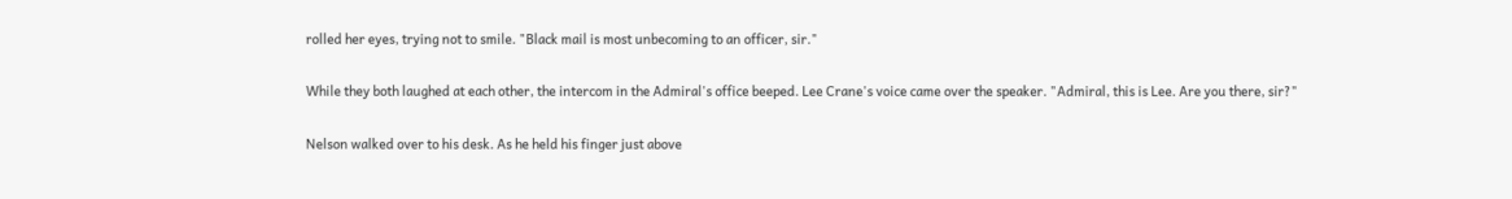rolled her eyes, trying not to smile. "Black mail is most unbecoming to an officer, sir."

While they both laughed at each other, the intercom in the Admiral's office beeped. Lee Crane's voice came over the speaker. "Admiral, this is Lee. Are you there, sir?"

Nelson walked over to his desk. As he held his finger just above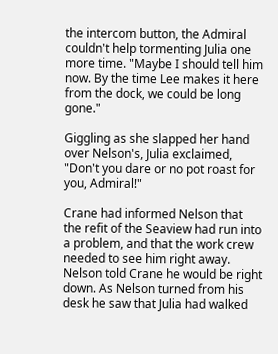the intercom button, the Admiral couldn't help tormenting Julia one more time. "Maybe I should tell him now. By the time Lee makes it here from the dock, we could be long gone."

Giggling as she slapped her hand over Nelson's, Julia exclaimed, "Don't you dare or no pot roast for you, Admiral!"

Crane had informed Nelson that the refit of the Seaview had run into a problem, and that the work crew needed to see him right away. Nelson told Crane he would be right down. As Nelson turned from his desk he saw that Julia had walked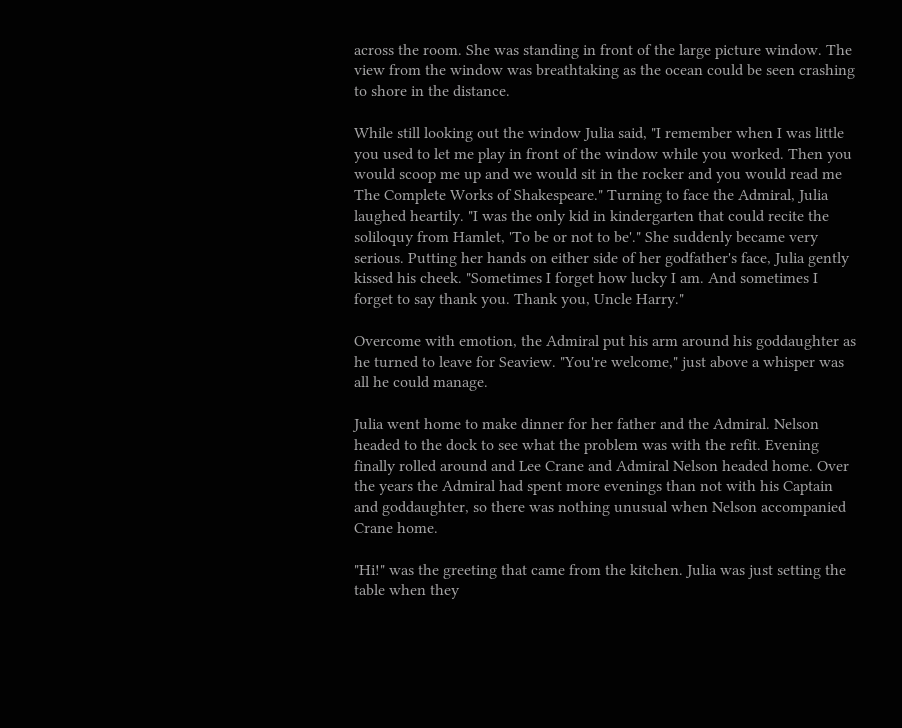across the room. She was standing in front of the large picture window. The view from the window was breathtaking as the ocean could be seen crashing to shore in the distance.

While still looking out the window Julia said, "I remember when I was little you used to let me play in front of the window while you worked. Then you would scoop me up and we would sit in the rocker and you would read me The Complete Works of Shakespeare." Turning to face the Admiral, Julia laughed heartily. "I was the only kid in kindergarten that could recite the soliloquy from Hamlet, 'To be or not to be'." She suddenly became very serious. Putting her hands on either side of her godfather's face, Julia gently kissed his cheek. "Sometimes I forget how lucky I am. And sometimes I forget to say thank you. Thank you, Uncle Harry."

Overcome with emotion, the Admiral put his arm around his goddaughter as he turned to leave for Seaview. "You're welcome," just above a whisper was all he could manage.

Julia went home to make dinner for her father and the Admiral. Nelson headed to the dock to see what the problem was with the refit. Evening finally rolled around and Lee Crane and Admiral Nelson headed home. Over the years the Admiral had spent more evenings than not with his Captain and goddaughter, so there was nothing unusual when Nelson accompanied Crane home.

"Hi!" was the greeting that came from the kitchen. Julia was just setting the table when they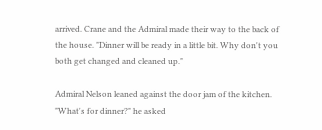arrived. Crane and the Admiral made their way to the back of the house. "Dinner will be ready in a little bit. Why don't you both get changed and cleaned up."

Admiral Nelson leaned against the door jam of the kitchen. "What's for dinner?" he asked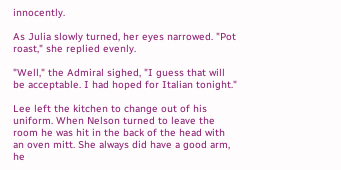innocently.

As Julia slowly turned, her eyes narrowed. "Pot roast," she replied evenly.

"Well," the Admiral sighed, "I guess that will be acceptable. I had hoped for Italian tonight."

Lee left the kitchen to change out of his uniform. When Nelson turned to leave the room he was hit in the back of the head with an oven mitt. She always did have a good arm, he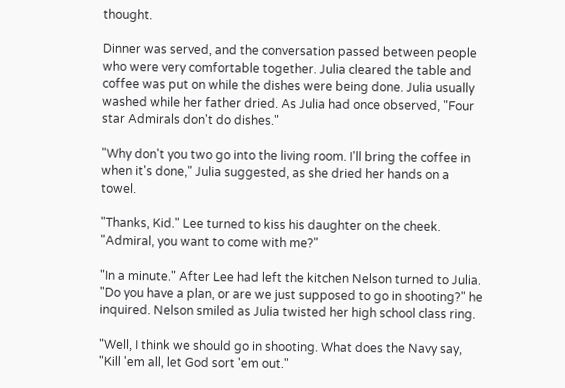thought.

Dinner was served, and the conversation passed between people who were very comfortable together. Julia cleared the table and coffee was put on while the dishes were being done. Julia usually washed while her father dried. As Julia had once observed, "Four star Admirals don't do dishes."

"Why don't you two go into the living room. I'll bring the coffee in when it's done," Julia suggested, as she dried her hands on a towel.

"Thanks, Kid." Lee turned to kiss his daughter on the cheek. "Admiral, you want to come with me?"

"In a minute." After Lee had left the kitchen Nelson turned to Julia. "Do you have a plan, or are we just supposed to go in shooting?" he inquired. Nelson smiled as Julia twisted her high school class ring.

"Well, I think we should go in shooting. What does the Navy say, "Kill 'em all, let God sort 'em out."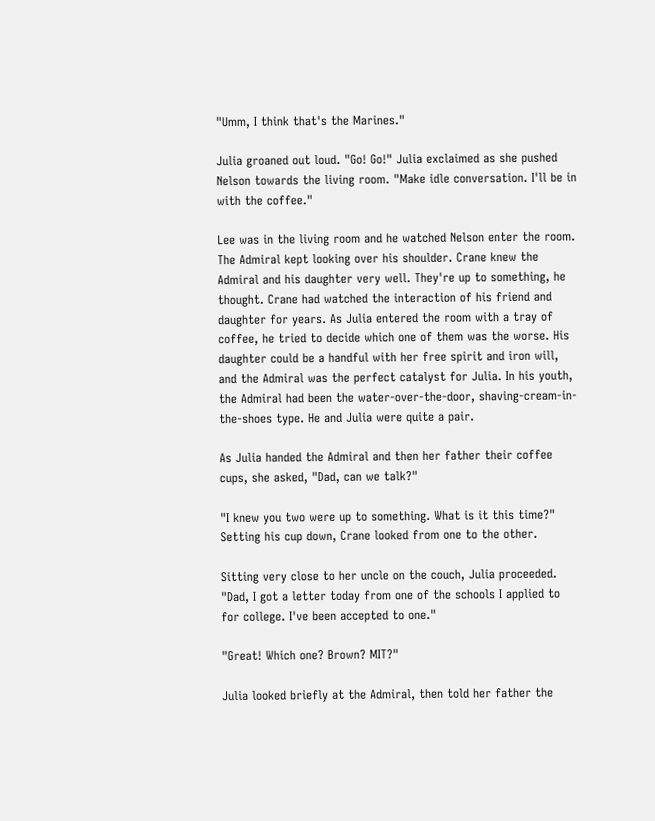"Umm, I think that's the Marines."

Julia groaned out loud. "Go! Go!" Julia exclaimed as she pushed Nelson towards the living room. "Make idle conversation. I'll be in with the coffee."

Lee was in the living room and he watched Nelson enter the room. The Admiral kept looking over his shoulder. Crane knew the Admiral and his daughter very well. They're up to something, he thought. Crane had watched the interaction of his friend and daughter for years. As Julia entered the room with a tray of coffee, he tried to decide which one of them was the worse. His daughter could be a handful with her free spirit and iron will, and the Admiral was the perfect catalyst for Julia. In his youth, the Admiral had been the water-over-the-door, shaving-cream-in-the-shoes type. He and Julia were quite a pair.

As Julia handed the Admiral and then her father their coffee cups, she asked, "Dad, can we talk?"

"I knew you two were up to something. What is it this time?" Setting his cup down, Crane looked from one to the other.

Sitting very close to her uncle on the couch, Julia proceeded. "Dad, I got a letter today from one of the schools I applied to for college. I've been accepted to one."

"Great! Which one? Brown? MIT?"

Julia looked briefly at the Admiral, then told her father the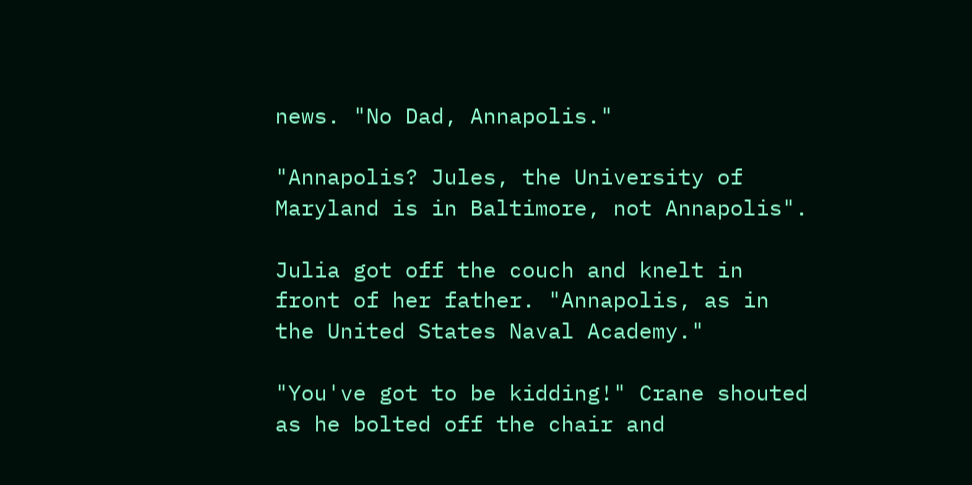news. "No Dad, Annapolis."

"Annapolis? Jules, the University of Maryland is in Baltimore, not Annapolis".

Julia got off the couch and knelt in front of her father. "Annapolis, as in the United States Naval Academy."

"You've got to be kidding!" Crane shouted as he bolted off the chair and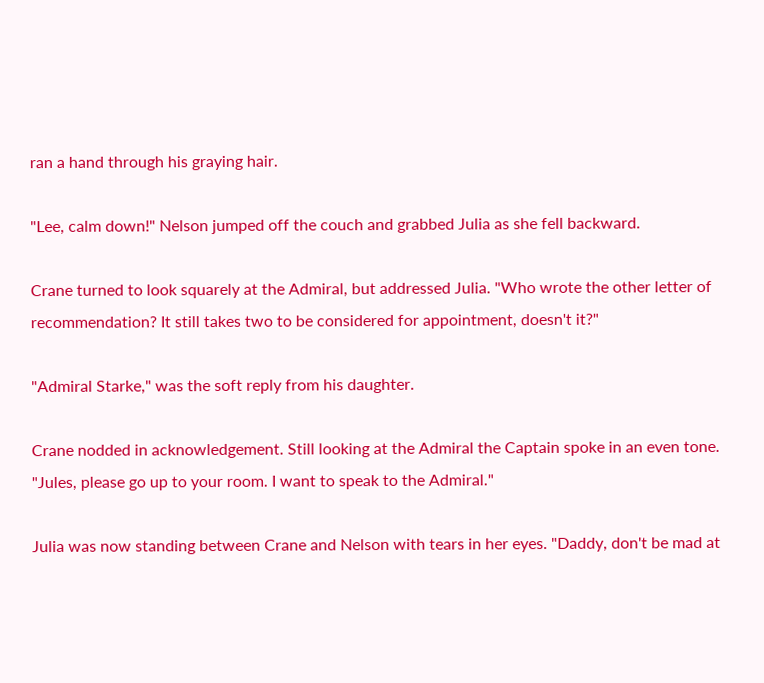ran a hand through his graying hair.

"Lee, calm down!" Nelson jumped off the couch and grabbed Julia as she fell backward.

Crane turned to look squarely at the Admiral, but addressed Julia. "Who wrote the other letter of recommendation? It still takes two to be considered for appointment, doesn't it?"

"Admiral Starke," was the soft reply from his daughter.

Crane nodded in acknowledgement. Still looking at the Admiral the Captain spoke in an even tone. "Jules, please go up to your room. I want to speak to the Admiral."

Julia was now standing between Crane and Nelson with tears in her eyes. "Daddy, don't be mad at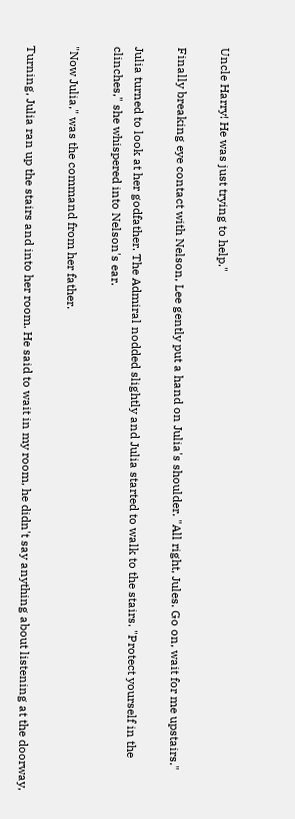Uncle Harry! He was just trying to help."

Finally breaking eye contact with Nelson, Lee gently put a hand on Julia's shoulder. "All right, Jules. Go on, wait for me upstairs."

Julia turned to look at her godfather. The Admiral nodded slightly and Julia started to walk to the stairs. "Protect yourself in the clinches," she whispered into Nelson's ear.

"Now Julia," was the command from her father.

Turning, Julia ran up the stairs and into her room. He said to wait in my room, he didn't say anything about listening at the doorway,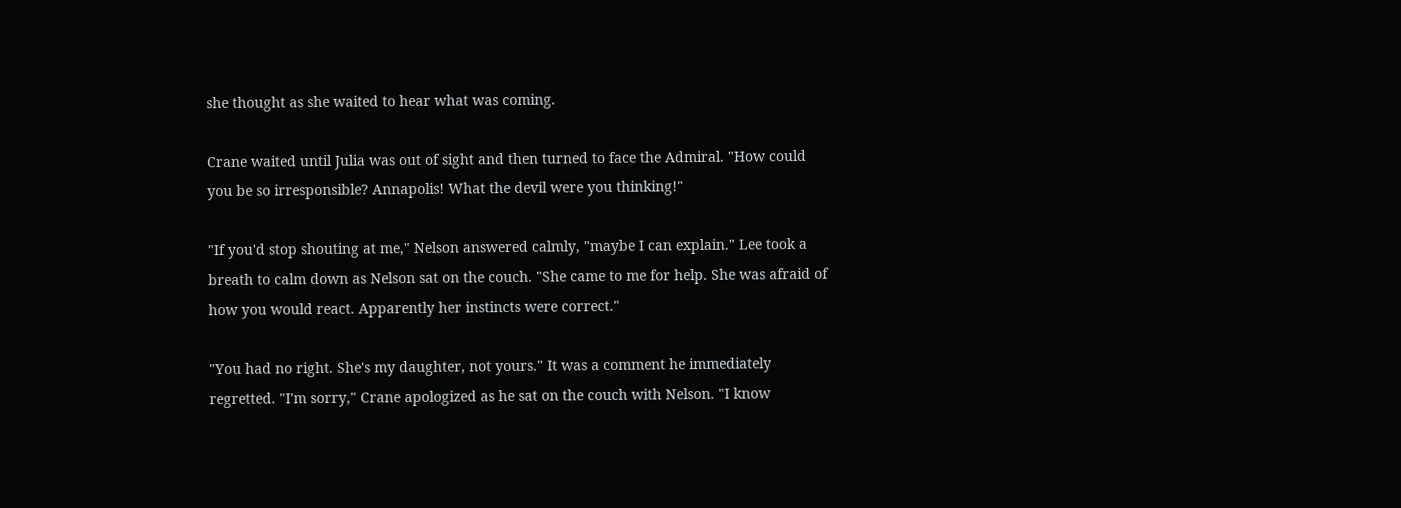she thought as she waited to hear what was coming.

Crane waited until Julia was out of sight and then turned to face the Admiral. "How could you be so irresponsible? Annapolis! What the devil were you thinking!"

"If you'd stop shouting at me," Nelson answered calmly, "maybe I can explain." Lee took a breath to calm down as Nelson sat on the couch. "She came to me for help. She was afraid of how you would react. Apparently her instincts were correct."

"You had no right. She's my daughter, not yours." It was a comment he immediately regretted. "I'm sorry," Crane apologized as he sat on the couch with Nelson. "I know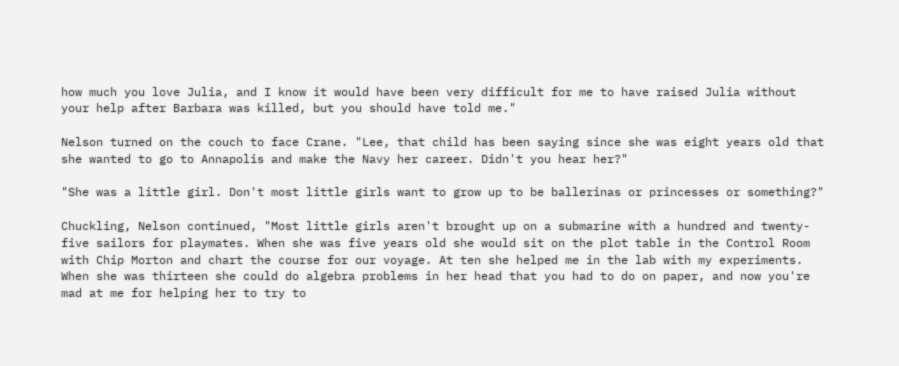how much you love Julia, and I know it would have been very difficult for me to have raised Julia without your help after Barbara was killed, but you should have told me."

Nelson turned on the couch to face Crane. "Lee, that child has been saying since she was eight years old that she wanted to go to Annapolis and make the Navy her career. Didn't you hear her?"

"She was a little girl. Don't most little girls want to grow up to be ballerinas or princesses or something?"

Chuckling, Nelson continued, "Most little girls aren't brought up on a submarine with a hundred and twenty-five sailors for playmates. When she was five years old she would sit on the plot table in the Control Room with Chip Morton and chart the course for our voyage. At ten she helped me in the lab with my experiments. When she was thirteen she could do algebra problems in her head that you had to do on paper, and now you're mad at me for helping her to try to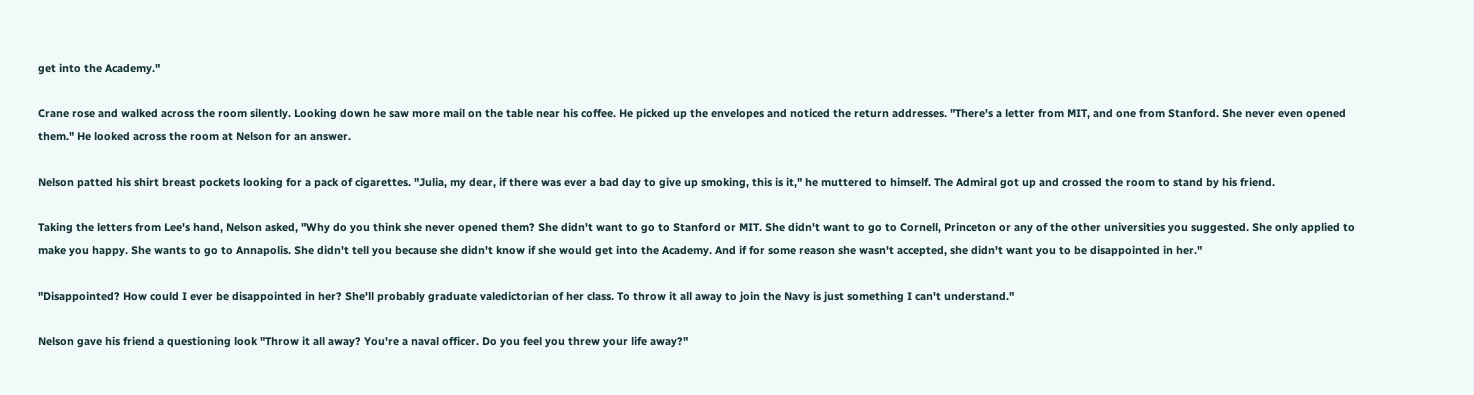get into the Academy."

Crane rose and walked across the room silently. Looking down he saw more mail on the table near his coffee. He picked up the envelopes and noticed the return addresses. "There's a letter from MIT, and one from Stanford. She never even opened them." He looked across the room at Nelson for an answer.

Nelson patted his shirt breast pockets looking for a pack of cigarettes. "Julia, my dear, if there was ever a bad day to give up smoking, this is it," he muttered to himself. The Admiral got up and crossed the room to stand by his friend.

Taking the letters from Lee's hand, Nelson asked, "Why do you think she never opened them? She didn't want to go to Stanford or MIT. She didn't want to go to Cornell, Princeton or any of the other universities you suggested. She only applied to make you happy. She wants to go to Annapolis. She didn't tell you because she didn't know if she would get into the Academy. And if for some reason she wasn't accepted, she didn't want you to be disappointed in her."

"Disappointed? How could I ever be disappointed in her? She'll probably graduate valedictorian of her class. To throw it all away to join the Navy is just something I can't understand."

Nelson gave his friend a questioning look "Throw it all away? You're a naval officer. Do you feel you threw your life away?"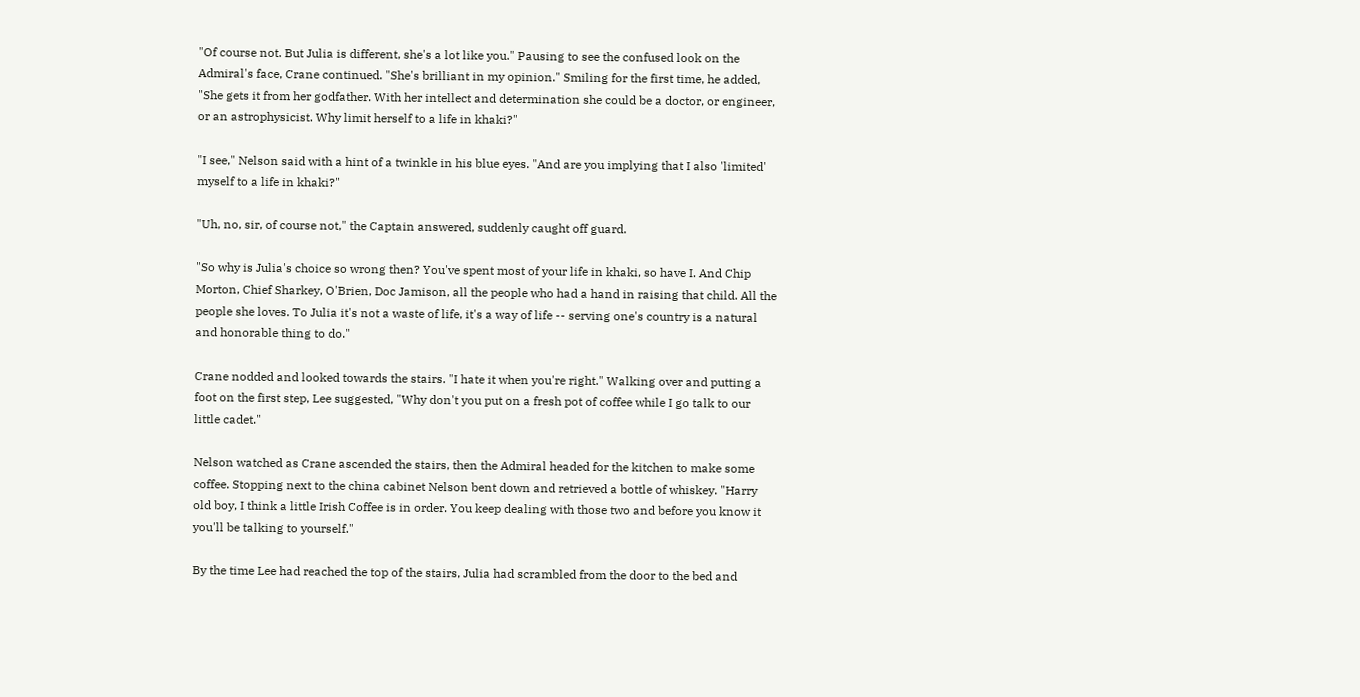"Of course not. But Julia is different, she's a lot like you." Pausing to see the confused look on the Admiral's face, Crane continued. "She's brilliant in my opinion." Smiling for the first time, he added, "She gets it from her godfather. With her intellect and determination she could be a doctor, or engineer, or an astrophysicist. Why limit herself to a life in khaki?"

"I see," Nelson said with a hint of a twinkle in his blue eyes. "And are you implying that I also 'limited' myself to a life in khaki?"

"Uh, no, sir, of course not," the Captain answered, suddenly caught off guard.

"So why is Julia's choice so wrong then? You've spent most of your life in khaki, so have I. And Chip Morton, Chief Sharkey, O'Brien, Doc Jamison, all the people who had a hand in raising that child. All the people she loves. To Julia it's not a waste of life, it's a way of life -- serving one's country is a natural and honorable thing to do."

Crane nodded and looked towards the stairs. "I hate it when you're right." Walking over and putting a foot on the first step, Lee suggested, "Why don't you put on a fresh pot of coffee while I go talk to our little cadet."

Nelson watched as Crane ascended the stairs, then the Admiral headed for the kitchen to make some coffee. Stopping next to the china cabinet Nelson bent down and retrieved a bottle of whiskey. "Harry old boy, I think a little Irish Coffee is in order. You keep dealing with those two and before you know it you'll be talking to yourself."

By the time Lee had reached the top of the stairs, Julia had scrambled from the door to the bed and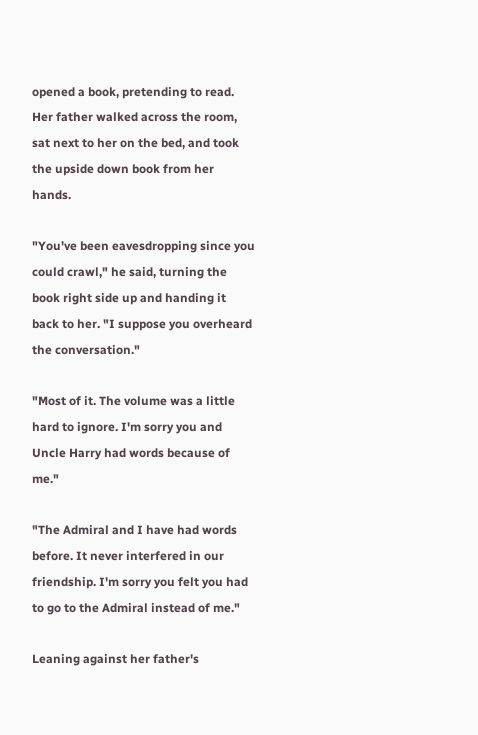opened a book, pretending to read. Her father walked across the room, sat next to her on the bed, and took the upside down book from her hands.

"You've been eavesdropping since you could crawl," he said, turning the book right side up and handing it back to her. "I suppose you overheard the conversation."

"Most of it. The volume was a little hard to ignore. I'm sorry you and Uncle Harry had words because of me."

"The Admiral and I have had words before. It never interfered in our friendship. I'm sorry you felt you had to go to the Admiral instead of me."

Leaning against her father's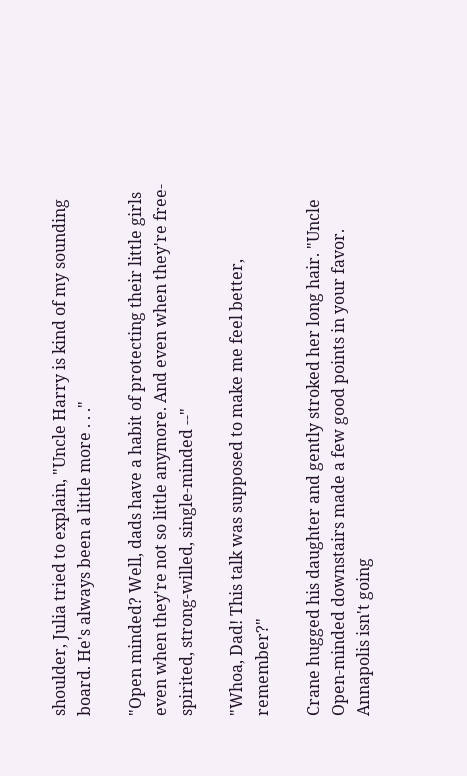shoulder, Julia tried to explain, "Uncle Harry is kind of my sounding board. He's always been a little more . . ."

"Open minded? Well, dads have a habit of protecting their little girls even when they're not so little anymore. And even when they're free-spirited, strong-willed, single-minded --"

"Whoa, Dad! This talk was supposed to make me feel better, remember?"

Crane hugged his daughter and gently stroked her long hair. "Uncle Open-minded downstairs made a few good points in your favor. Annapolis isn't going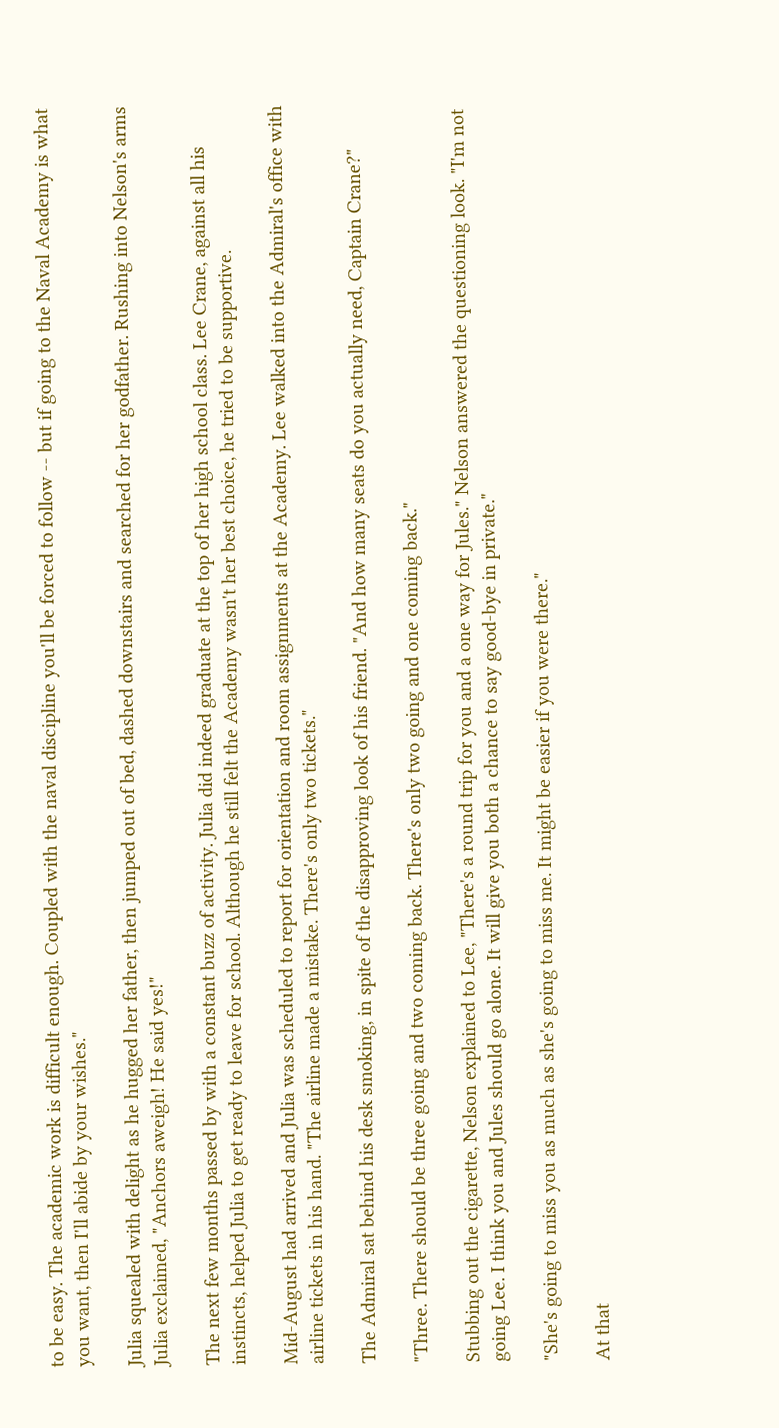to be easy. The academic work is difficult enough. Coupled with the naval discipline you'll be forced to follow -- but if going to the Naval Academy is what you want, then I'll abide by your wishes."

Julia squealed with delight as he hugged her father, then jumped out of bed, dashed downstairs and searched for her godfather. Rushing into Nelson's arms Julia exclaimed, "Anchors aweigh! He said yes!"

The next few months passed by with a constant buzz of activity. Julia did indeed graduate at the top of her high school class. Lee Crane, against all his instincts, helped Julia to get ready to leave for school. Although he still felt the Academy wasn't her best choice, he tried to be supportive.

Mid-August had arrived and Julia was scheduled to report for orientation and room assignments at the Academy. Lee walked into the Admiral's office with airline tickets in his hand. "The airline made a mistake. There's only two tickets."

The Admiral sat behind his desk smoking, in spite of the disapproving look of his friend. "And how many seats do you actually need, Captain Crane?"

"Three. There should be three going and two coming back. There's only two going and one coming back."

Stubbing out the cigarette, Nelson explained to Lee, "There's a round trip for you and a one way for Jules." Nelson answered the questioning look. "I'm not going Lee. I think you and Jules should go alone. It will give you both a chance to say good-bye in private."

"She's going to miss you as much as she's going to miss me. It might be easier if you were there."

At that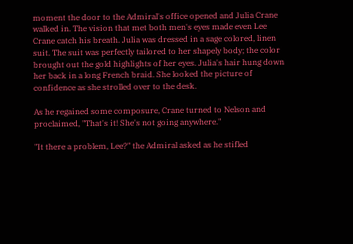moment the door to the Admiral's office opened and Julia Crane walked in. The vision that met both men's eyes made even Lee Crane catch his breath. Julia was dressed in a sage colored, linen suit. The suit was perfectly tailored to her shapely body; the color brought out the gold highlights of her eyes. Julia's hair hung down her back in a long French braid. She looked the picture of confidence as she strolled over to the desk.

As he regained some composure, Crane turned to Nelson and proclaimed, "That's it! She's not going anywhere."

"It there a problem, Lee?" the Admiral asked as he stifled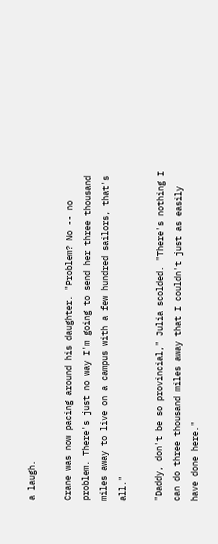a laugh.

Crane was now pacing around his daughter. "Problem? No -- no problem. There's just no way I'm going to send her three thousand miles away to live on a campus with a few hundred sailors, that's all."

"Daddy, don't be so provincial," Julia scolded. "There's nothing I can do three thousand miles away that I couldn't just as easily have done here."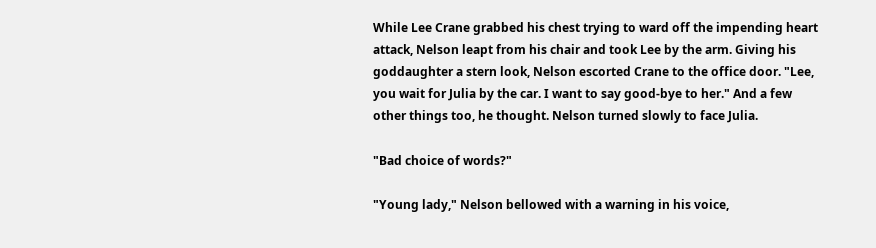While Lee Crane grabbed his chest trying to ward off the impending heart attack, Nelson leapt from his chair and took Lee by the arm. Giving his goddaughter a stern look, Nelson escorted Crane to the office door. "Lee, you wait for Julia by the car. I want to say good-bye to her." And a few other things too, he thought. Nelson turned slowly to face Julia.

"Bad choice of words?"

"Young lady," Nelson bellowed with a warning in his voice,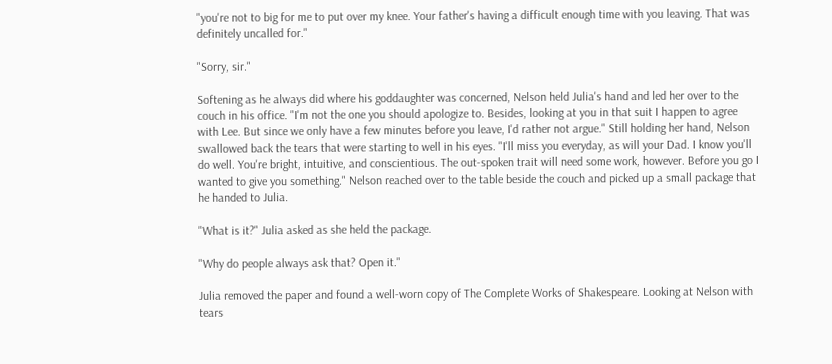"you're not to big for me to put over my knee. Your father's having a difficult enough time with you leaving. That was definitely uncalled for."

"Sorry, sir."

Softening as he always did where his goddaughter was concerned, Nelson held Julia's hand and led her over to the couch in his office. "I'm not the one you should apologize to. Besides, looking at you in that suit I happen to agree with Lee. But since we only have a few minutes before you leave, I'd rather not argue." Still holding her hand, Nelson swallowed back the tears that were starting to well in his eyes. "I'll miss you everyday, as will your Dad. I know you'll do well. You're bright, intuitive, and conscientious. The out-spoken trait will need some work, however. Before you go I wanted to give you something." Nelson reached over to the table beside the couch and picked up a small package that he handed to Julia.

"What is it?" Julia asked as she held the package.

"Why do people always ask that? Open it."

Julia removed the paper and found a well-worn copy of The Complete Works of Shakespeare. Looking at Nelson with tears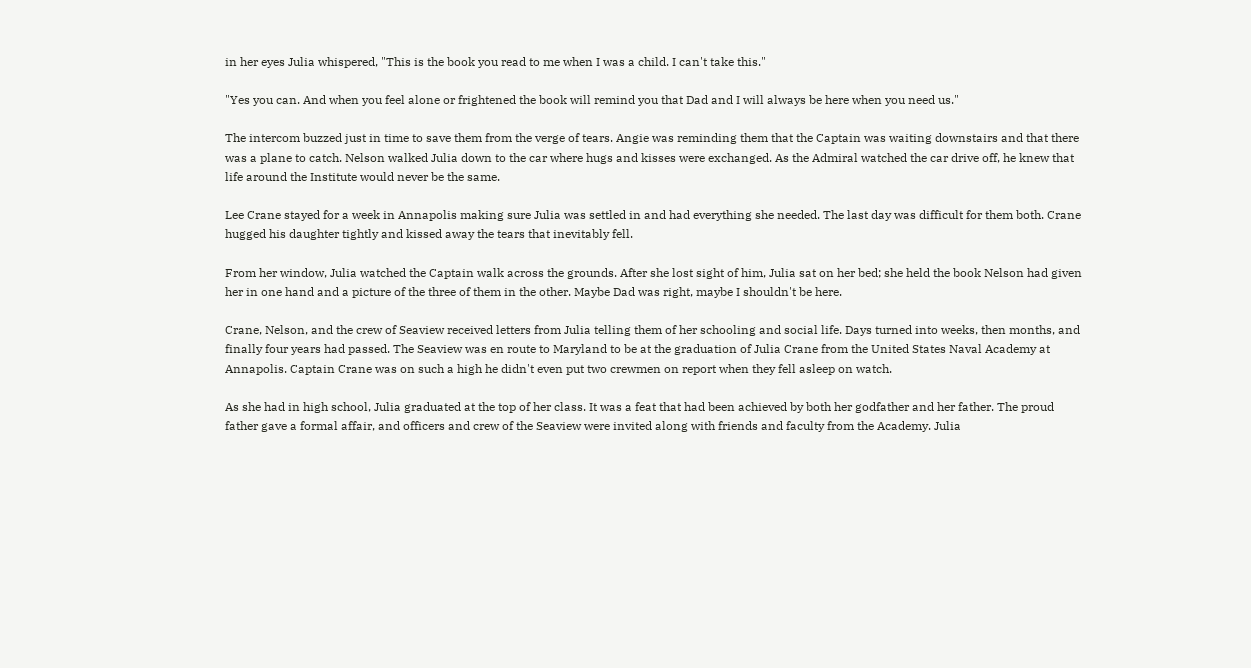in her eyes Julia whispered, "This is the book you read to me when I was a child. I can't take this."

"Yes you can. And when you feel alone or frightened the book will remind you that Dad and I will always be here when you need us."

The intercom buzzed just in time to save them from the verge of tears. Angie was reminding them that the Captain was waiting downstairs and that there was a plane to catch. Nelson walked Julia down to the car where hugs and kisses were exchanged. As the Admiral watched the car drive off, he knew that life around the Institute would never be the same.

Lee Crane stayed for a week in Annapolis making sure Julia was settled in and had everything she needed. The last day was difficult for them both. Crane hugged his daughter tightly and kissed away the tears that inevitably fell.

From her window, Julia watched the Captain walk across the grounds. After she lost sight of him, Julia sat on her bed; she held the book Nelson had given her in one hand and a picture of the three of them in the other. Maybe Dad was right, maybe I shouldn't be here.

Crane, Nelson, and the crew of Seaview received letters from Julia telling them of her schooling and social life. Days turned into weeks, then months, and finally four years had passed. The Seaview was en route to Maryland to be at the graduation of Julia Crane from the United States Naval Academy at Annapolis. Captain Crane was on such a high he didn't even put two crewmen on report when they fell asleep on watch.

As she had in high school, Julia graduated at the top of her class. It was a feat that had been achieved by both her godfather and her father. The proud father gave a formal affair, and officers and crew of the Seaview were invited along with friends and faculty from the Academy. Julia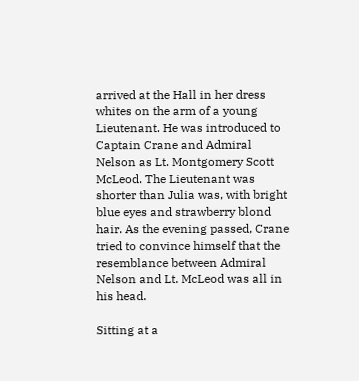arrived at the Hall in her dress whites on the arm of a young Lieutenant. He was introduced to Captain Crane and Admiral Nelson as Lt. Montgomery Scott McLeod. The Lieutenant was shorter than Julia was, with bright blue eyes and strawberry blond hair. As the evening passed, Crane tried to convince himself that the resemblance between Admiral Nelson and Lt. McLeod was all in his head.

Sitting at a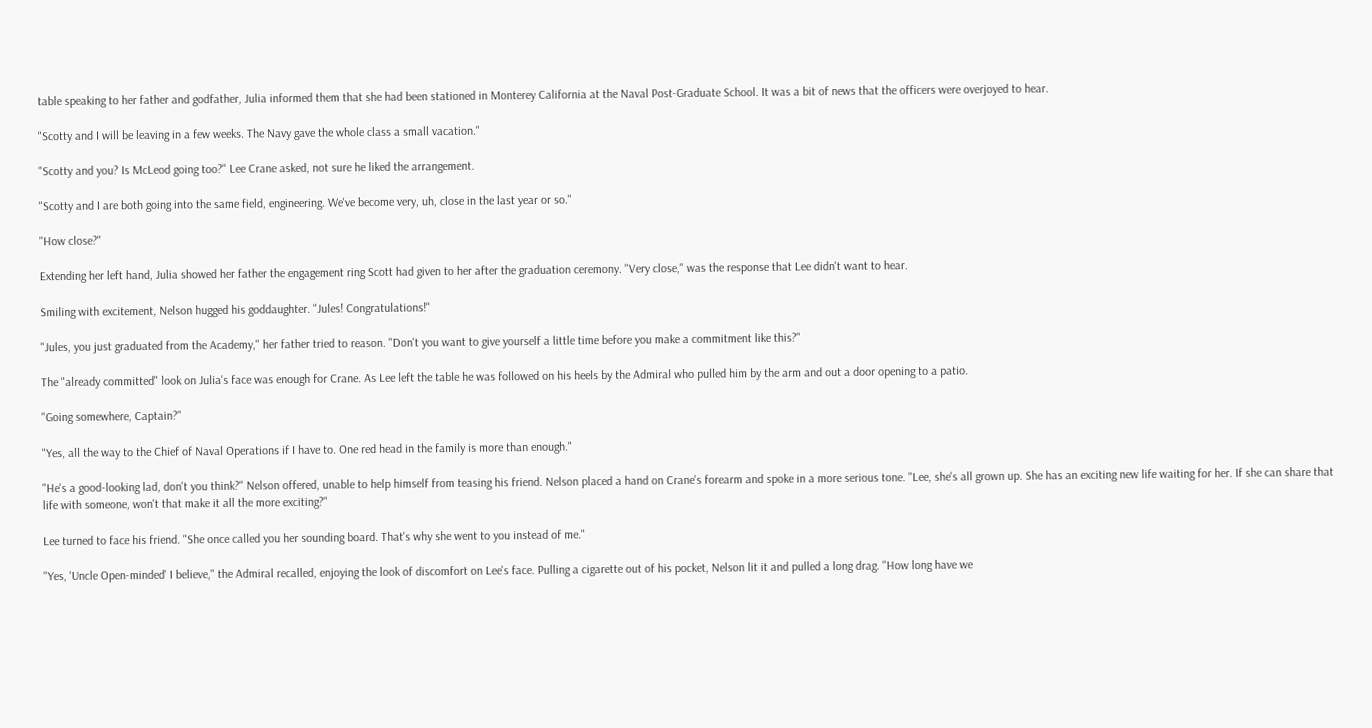table speaking to her father and godfather, Julia informed them that she had been stationed in Monterey California at the Naval Post-Graduate School. It was a bit of news that the officers were overjoyed to hear.

"Scotty and I will be leaving in a few weeks. The Navy gave the whole class a small vacation."

"Scotty and you? Is McLeod going too?" Lee Crane asked, not sure he liked the arrangement.

"Scotty and I are both going into the same field, engineering. We've become very, uh, close in the last year or so."

"How close?"

Extending her left hand, Julia showed her father the engagement ring Scott had given to her after the graduation ceremony. "Very close," was the response that Lee didn't want to hear.

Smiling with excitement, Nelson hugged his goddaughter. "Jules! Congratulations!"

"Jules, you just graduated from the Academy," her father tried to reason. "Don't you want to give yourself a little time before you make a commitment like this?"

The "already committed" look on Julia's face was enough for Crane. As Lee left the table he was followed on his heels by the Admiral who pulled him by the arm and out a door opening to a patio.

"Going somewhere, Captain?"

"Yes, all the way to the Chief of Naval Operations if I have to. One red head in the family is more than enough."

"He's a good-looking lad, don't you think?" Nelson offered, unable to help himself from teasing his friend. Nelson placed a hand on Crane's forearm and spoke in a more serious tone. "Lee, she's all grown up. She has an exciting new life waiting for her. If she can share that life with someone, won't that make it all the more exciting?"

Lee turned to face his friend. "She once called you her sounding board. That's why she went to you instead of me."

"Yes, 'Uncle Open-minded' I believe," the Admiral recalled, enjoying the look of discomfort on Lee's face. Pulling a cigarette out of his pocket, Nelson lit it and pulled a long drag. "How long have we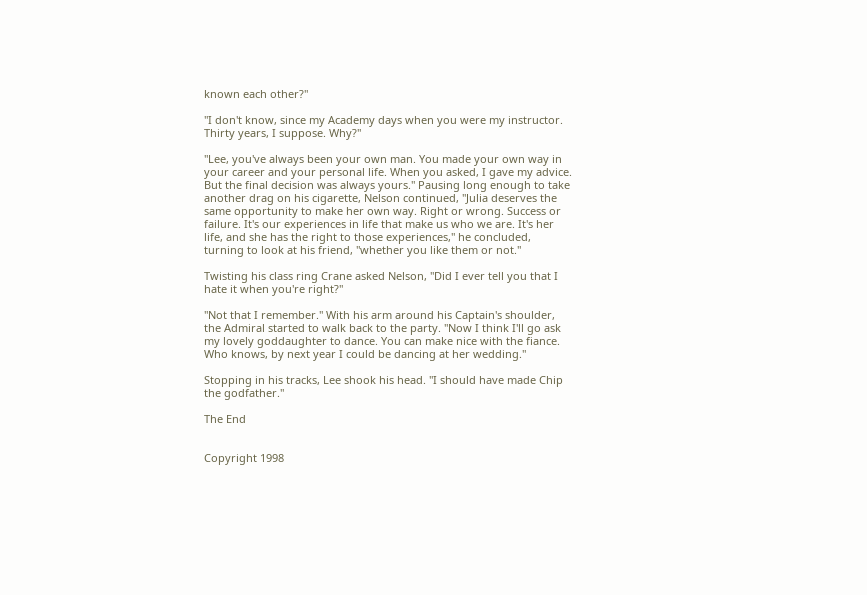known each other?"

"I don't know, since my Academy days when you were my instructor. Thirty years, I suppose. Why?"

"Lee, you've always been your own man. You made your own way in your career and your personal life. When you asked, I gave my advice. But the final decision was always yours." Pausing long enough to take another drag on his cigarette, Nelson continued, "Julia deserves the same opportunity to make her own way. Right or wrong. Success or failure. It's our experiences in life that make us who we are. It's her life, and she has the right to those experiences," he concluded, turning to look at his friend, "whether you like them or not."

Twisting his class ring Crane asked Nelson, "Did I ever tell you that I hate it when you're right?"

"Not that I remember." With his arm around his Captain's shoulder, the Admiral started to walk back to the party. "Now I think I'll go ask my lovely goddaughter to dance. You can make nice with the fiance. Who knows, by next year I could be dancing at her wedding."

Stopping in his tracks, Lee shook his head. "I should have made Chip the godfather."

The End


Copyright 1998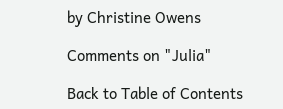by Christine Owens

Comments on "Julia"

Back to Table of Contents